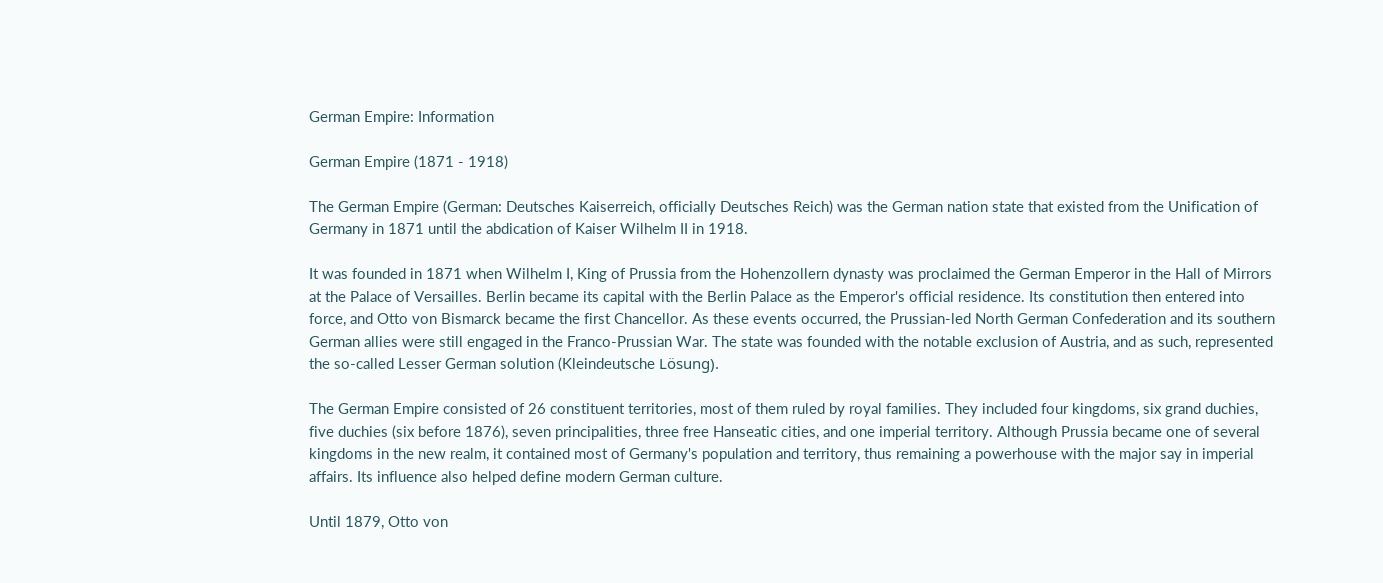German Empire: Information

German Empire (1871 - 1918)

The German Empire (German: Deutsches Kaiserreich, officially Deutsches Reich) was the German nation state that existed from the Unification of Germany in 1871 until the abdication of Kaiser Wilhelm II in 1918.

It was founded in 1871 when Wilhelm I, King of Prussia from the Hohenzollern dynasty was proclaimed the German Emperor in the Hall of Mirrors at the Palace of Versailles. Berlin became its capital with the Berlin Palace as the Emperor's official residence. Its constitution then entered into force, and Otto von Bismarck became the first Chancellor. As these events occurred, the Prussian-led North German Confederation and its southern German allies were still engaged in the Franco-Prussian War. The state was founded with the notable exclusion of Austria, and as such, represented the so-called Lesser German solution (Kleindeutsche Lösung).

The German Empire consisted of 26 constituent territories, most of them ruled by royal families. They included four kingdoms, six grand duchies, five duchies (six before 1876), seven principalities, three free Hanseatic cities, and one imperial territory. Although Prussia became one of several kingdoms in the new realm, it contained most of Germany's population and territory, thus remaining a powerhouse with the major say in imperial affairs. Its influence also helped define modern German culture.

Until 1879, Otto von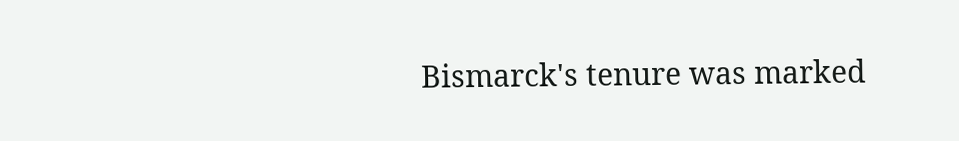Bismarck's tenure was marked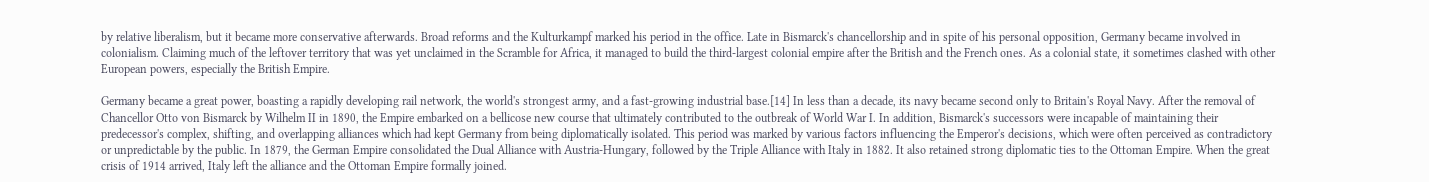by relative liberalism, but it became more conservative afterwards. Broad reforms and the Kulturkampf marked his period in the office. Late in Bismarck's chancellorship and in spite of his personal opposition, Germany became involved in colonialism. Claiming much of the leftover territory that was yet unclaimed in the Scramble for Africa, it managed to build the third-largest colonial empire after the British and the French ones. As a colonial state, it sometimes clashed with other European powers, especially the British Empire.

Germany became a great power, boasting a rapidly developing rail network, the world's strongest army, and a fast-growing industrial base.[14] In less than a decade, its navy became second only to Britain's Royal Navy. After the removal of Chancellor Otto von Bismarck by Wilhelm II in 1890, the Empire embarked on a bellicose new course that ultimately contributed to the outbreak of World War I. In addition, Bismarck's successors were incapable of maintaining their predecessor's complex, shifting, and overlapping alliances which had kept Germany from being diplomatically isolated. This period was marked by various factors influencing the Emperor's decisions, which were often perceived as contradictory or unpredictable by the public. In 1879, the German Empire consolidated the Dual Alliance with Austria-Hungary, followed by the Triple Alliance with Italy in 1882. It also retained strong diplomatic ties to the Ottoman Empire. When the great crisis of 1914 arrived, Italy left the alliance and the Ottoman Empire formally joined.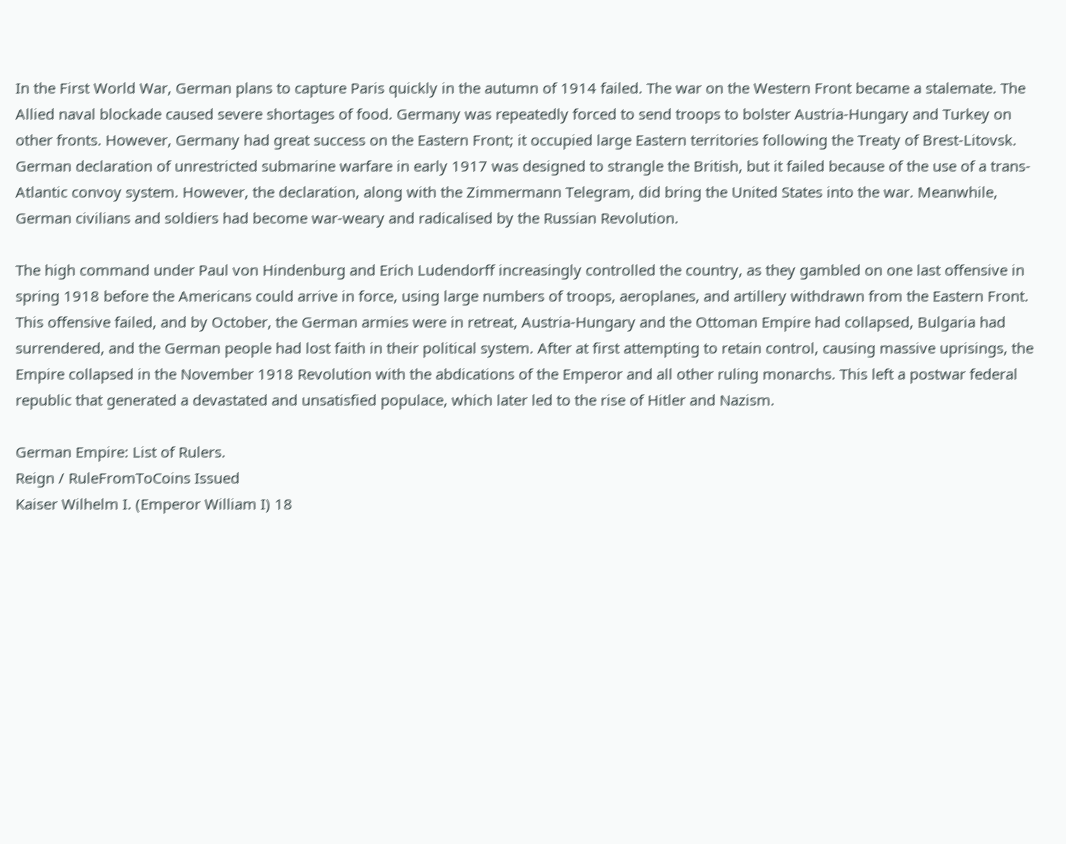In the First World War, German plans to capture Paris quickly in the autumn of 1914 failed. The war on the Western Front became a stalemate. The Allied naval blockade caused severe shortages of food. Germany was repeatedly forced to send troops to bolster Austria-Hungary and Turkey on other fronts. However, Germany had great success on the Eastern Front; it occupied large Eastern territories following the Treaty of Brest-Litovsk. German declaration of unrestricted submarine warfare in early 1917 was designed to strangle the British, but it failed because of the use of a trans-Atlantic convoy system. However, the declaration, along with the Zimmermann Telegram, did bring the United States into the war. Meanwhile, German civilians and soldiers had become war-weary and radicalised by the Russian Revolution.

The high command under Paul von Hindenburg and Erich Ludendorff increasingly controlled the country, as they gambled on one last offensive in spring 1918 before the Americans could arrive in force, using large numbers of troops, aeroplanes, and artillery withdrawn from the Eastern Front. This offensive failed, and by October, the German armies were in retreat, Austria-Hungary and the Ottoman Empire had collapsed, Bulgaria had surrendered, and the German people had lost faith in their political system. After at first attempting to retain control, causing massive uprisings, the Empire collapsed in the November 1918 Revolution with the abdications of the Emperor and all other ruling monarchs. This left a postwar federal republic that generated a devastated and unsatisfied populace, which later led to the rise of Hitler and Nazism.

German Empire: List of Rulers.
Reign / RuleFromToCoins Issued
Kaiser Wilhelm I. (Emperor William I) 18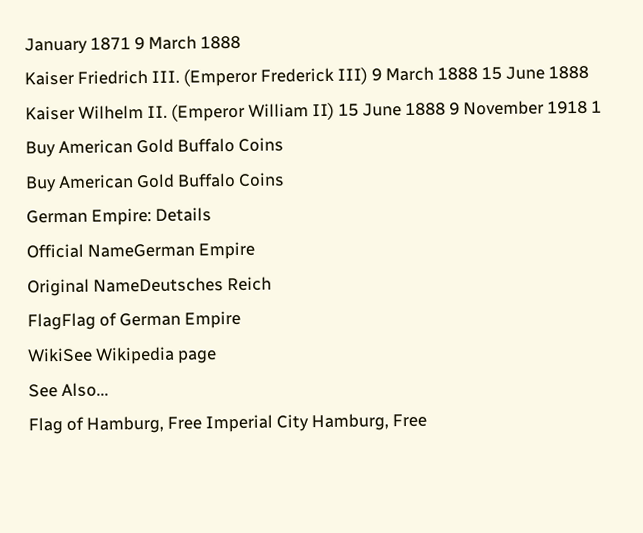January 1871 9 March 1888
Kaiser Friedrich III. (Emperor Frederick III) 9 March 1888 15 June 1888
Kaiser Wilhelm II. (Emperor William II) 15 June 1888 9 November 1918 1
Buy American Gold Buffalo Coins
Buy American Gold Buffalo Coins
German Empire: Details
Official NameGerman Empire
Original NameDeutsches Reich
FlagFlag of German Empire
WikiSee Wikipedia page
See Also...
Flag of Hamburg, Free Imperial City Hamburg, Free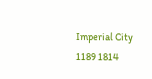Imperial City 1189 1814